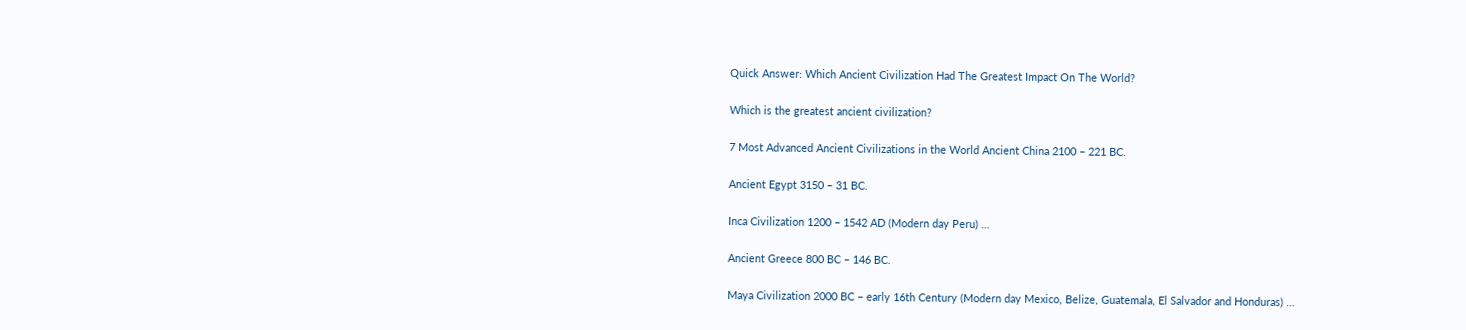Quick Answer: Which Ancient Civilization Had The Greatest Impact On The World?

Which is the greatest ancient civilization?

7 Most Advanced Ancient Civilizations in the World Ancient China 2100 – 221 BC.

Ancient Egypt 3150 – 31 BC.

Inca Civilization 1200 – 1542 AD (Modern day Peru) …

Ancient Greece 800 BC – 146 BC.

Maya Civilization 2000 BC – early 16th Century (Modern day Mexico, Belize, Guatemala, El Salvador and Honduras) …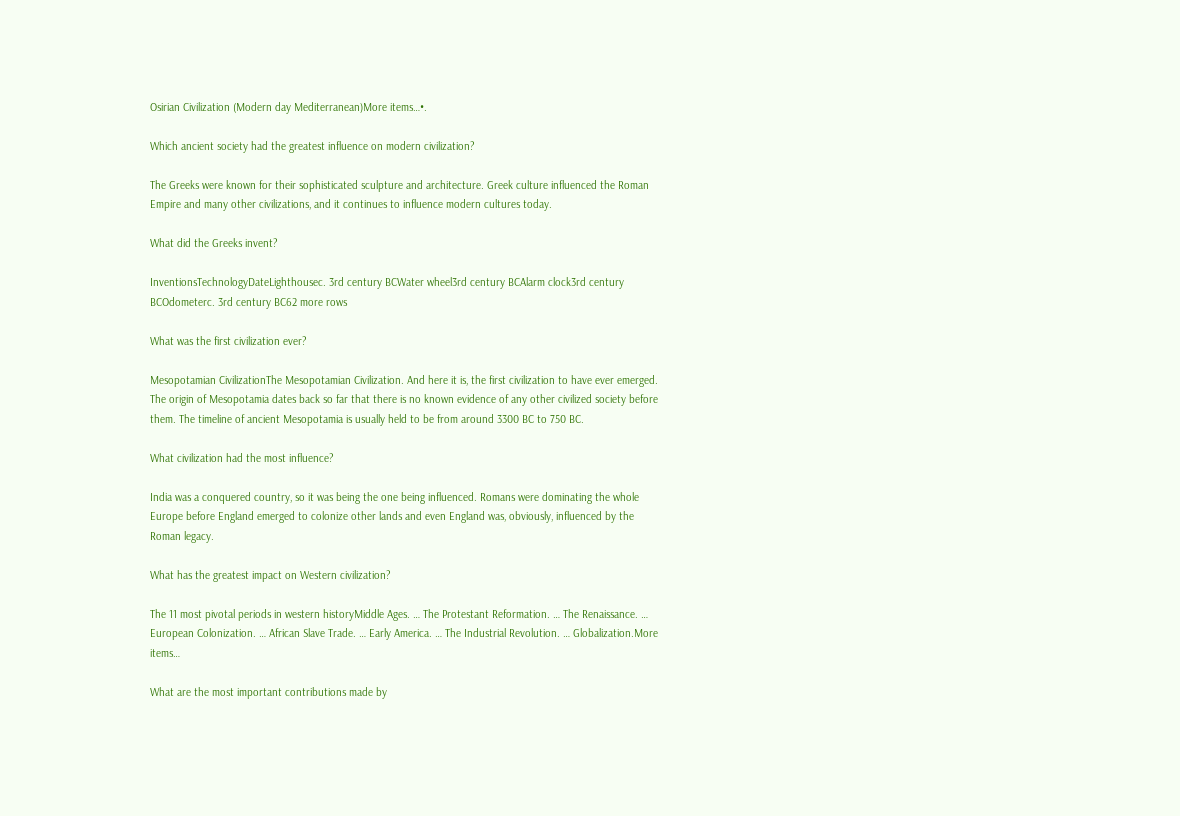Osirian Civilization (Modern day Mediterranean)More items…•.

Which ancient society had the greatest influence on modern civilization?

The Greeks were known for their sophisticated sculpture and architecture. Greek culture influenced the Roman Empire and many other civilizations, and it continues to influence modern cultures today.

What did the Greeks invent?

InventionsTechnologyDateLighthousec. 3rd century BCWater wheel3rd century BCAlarm clock3rd century BCOdometerc. 3rd century BC62 more rows

What was the first civilization ever?

Mesopotamian CivilizationThe Mesopotamian Civilization. And here it is, the first civilization to have ever emerged. The origin of Mesopotamia dates back so far that there is no known evidence of any other civilized society before them. The timeline of ancient Mesopotamia is usually held to be from around 3300 BC to 750 BC.

What civilization had the most influence?

India was a conquered country, so it was being the one being influenced. Romans were dominating the whole Europe before England emerged to colonize other lands and even England was, obviously, influenced by the Roman legacy.

What has the greatest impact on Western civilization?

The 11 most pivotal periods in western historyMiddle Ages. … The Protestant Reformation. … The Renaissance. … European Colonization. … African Slave Trade. … Early America. … The Industrial Revolution. … Globalization.More items…

What are the most important contributions made by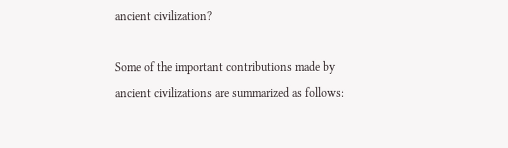ancient civilization?

Some of the important contributions made by ancient civilizations are summarized as follows: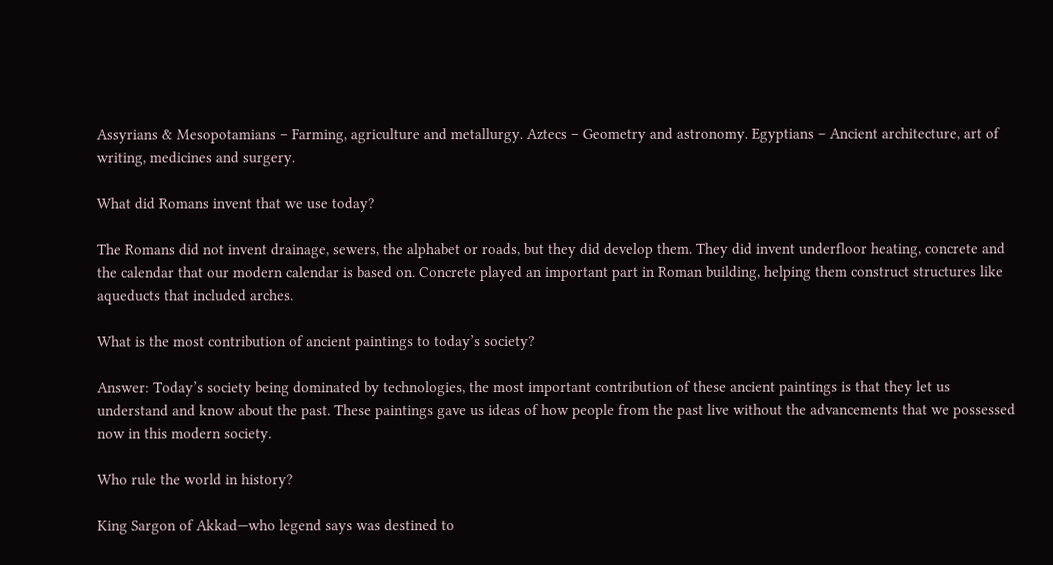Assyrians & Mesopotamians – Farming, agriculture and metallurgy. Aztecs – Geometry and astronomy. Egyptians – Ancient architecture, art of writing, medicines and surgery.

What did Romans invent that we use today?

The Romans did not invent drainage, sewers, the alphabet or roads, but they did develop them. They did invent underfloor heating, concrete and the calendar that our modern calendar is based on. Concrete played an important part in Roman building, helping them construct structures like aqueducts that included arches.

What is the most contribution of ancient paintings to today’s society?

Answer: Today’s society being dominated by technologies, the most important contribution of these ancient paintings is that they let us understand and know about the past. These paintings gave us ideas of how people from the past live without the advancements that we possessed now in this modern society.

Who rule the world in history?

King Sargon of Akkad—who legend says was destined to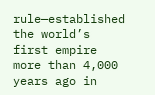rule—established the world’s first empire more than 4,000 years ago in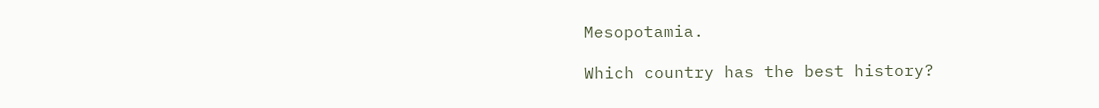Mesopotamia.

Which country has the best history?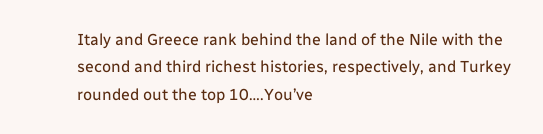Italy and Greece rank behind the land of the Nile with the second and third richest histories, respectively, and Turkey rounded out the top 10….You’ve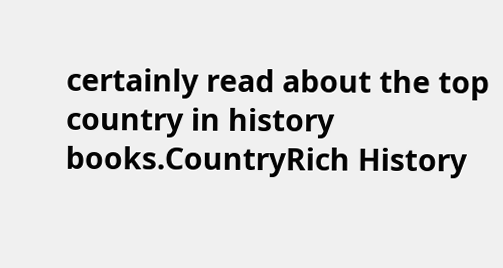certainly read about the top country in history books.CountryRich History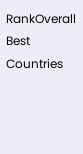RankOverall Best Countries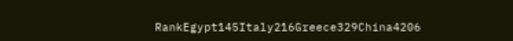RankEgypt145Italy216Greece329China4206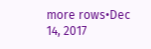more rows•Dec 14, 2017